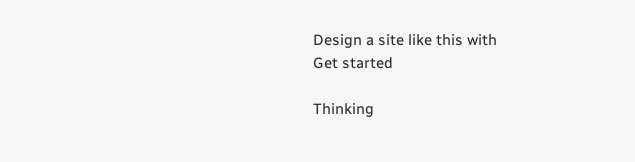Design a site like this with
Get started

Thinking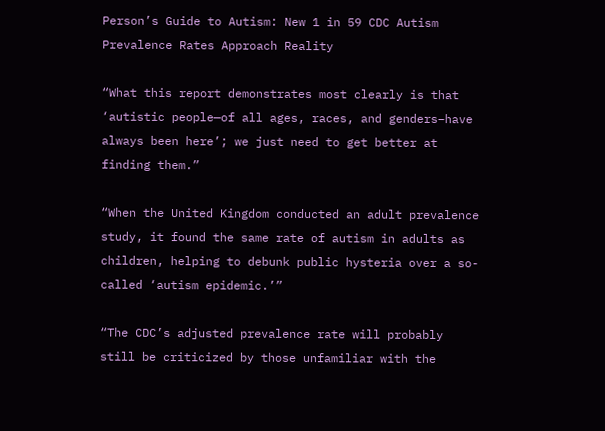Person’s Guide to Autism: New 1 in 59 CDC Autism Prevalence Rates Approach Reality

“What this report demonstrates most clearly is that ‘autistic people—of all ages, races, and genders–have always been here’; we just need to get better at finding them.”

“When the United Kingdom conducted an adult prevalence study, it found the same rate of autism in adults as children, helping to debunk public hysteria over a so-called ‘autism epidemic.’”

“The CDC’s adjusted prevalence rate will probably still be criticized by those unfamiliar with the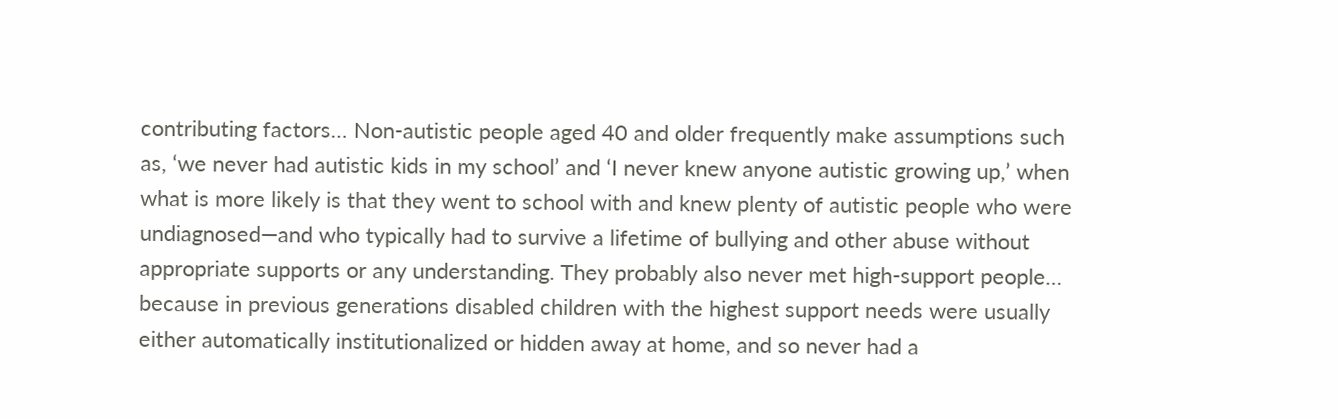contributing factors… Non-autistic people aged 40 and older frequently make assumptions such as, ‘we never had autistic kids in my school’ and ‘I never knew anyone autistic growing up,’ when what is more likely is that they went to school with and knew plenty of autistic people who were undiagnosed—and who typically had to survive a lifetime of bullying and other abuse without appropriate supports or any understanding. They probably also never met high-support people… because in previous generations disabled children with the highest support needs were usually either automatically institutionalized or hidden away at home, and so never had a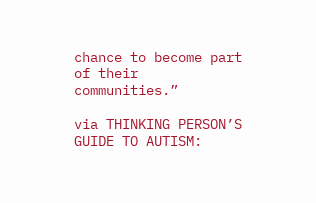chance to become part of their communities.”

via THINKING PERSON’S GUIDE TO AUTISM: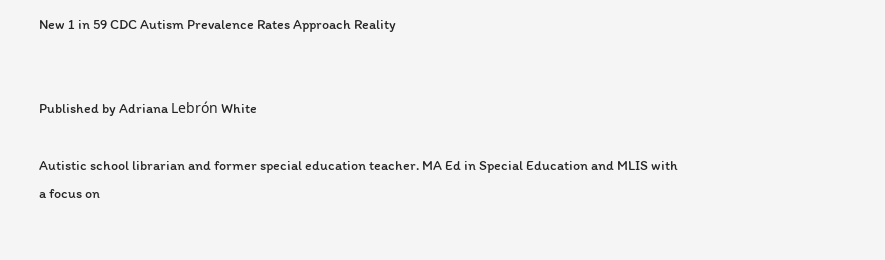New 1 in 59 CDC Autism Prevalence Rates Approach Reality


Published by Adriana Lebrón White

Autistic school librarian and former special education teacher. MA Ed in Special Education and MLIS with a focus on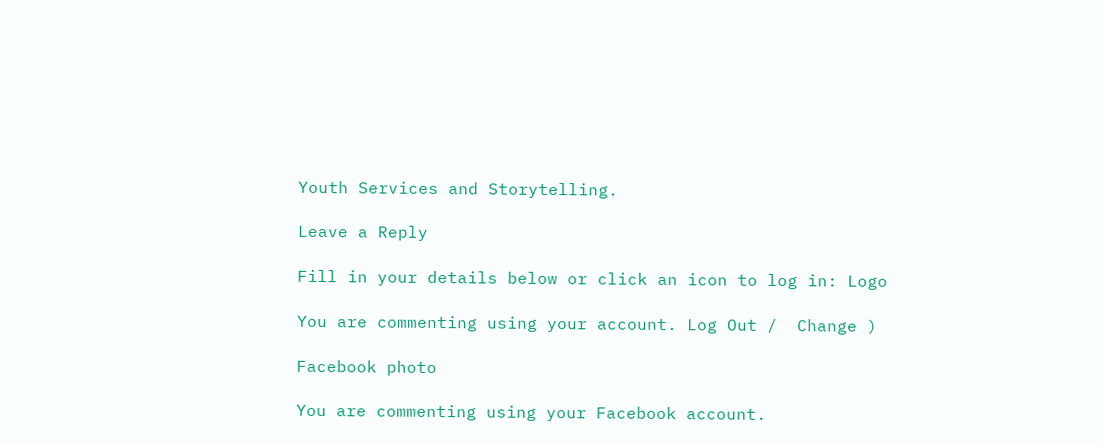Youth Services and Storytelling.

Leave a Reply

Fill in your details below or click an icon to log in: Logo

You are commenting using your account. Log Out /  Change )

Facebook photo

You are commenting using your Facebook account.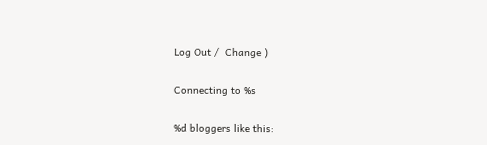Log Out /  Change )

Connecting to %s

%d bloggers like this: